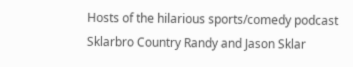Hosts of the hilarious sports/comedy podcast Sklarbro Country Randy and Jason Sklar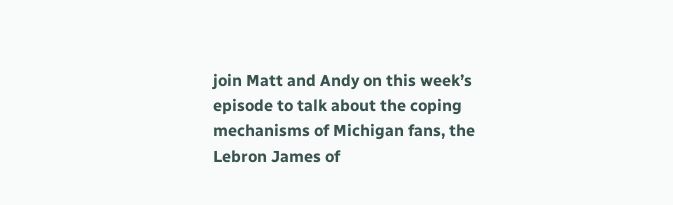join Matt and Andy on this week’s episode to talk about the coping mechanisms of Michigan fans, the Lebron James of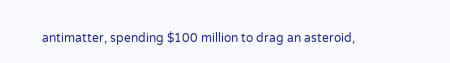antimatter, spending $100 million to drag an asteroid,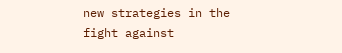new strategies in the fight against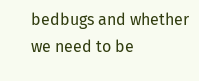bedbugs and whether we need to be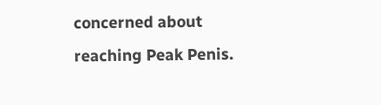concerned about reaching Peak Penis.